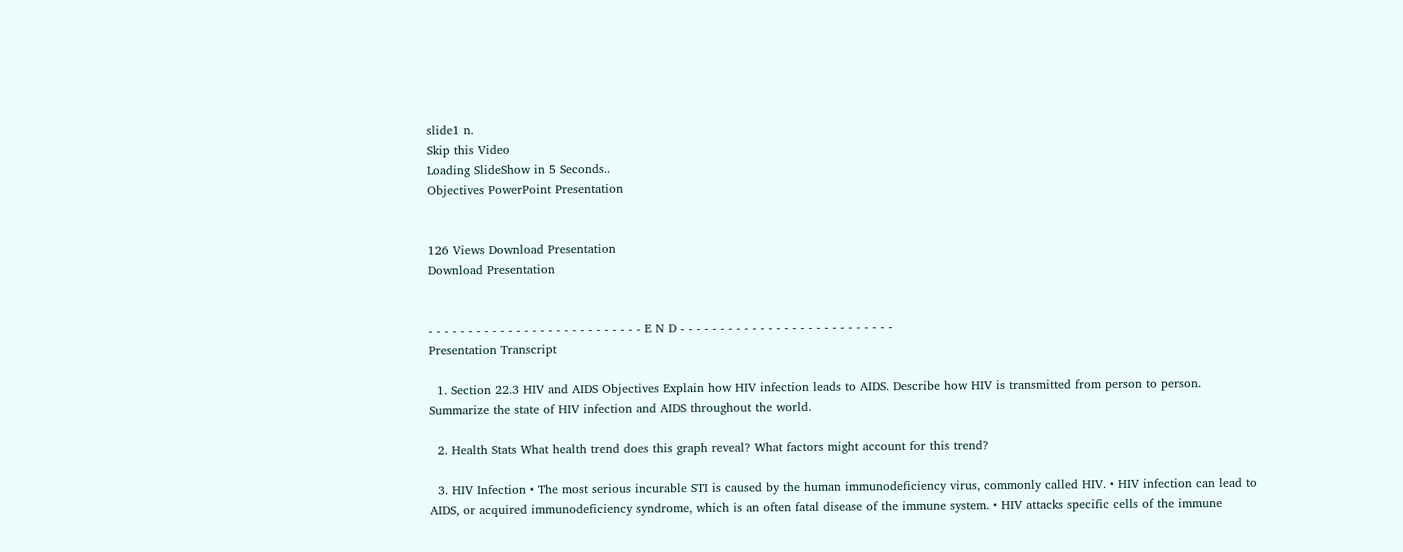slide1 n.
Skip this Video
Loading SlideShow in 5 Seconds..
Objectives PowerPoint Presentation


126 Views Download Presentation
Download Presentation


- - - - - - - - - - - - - - - - - - - - - - - - - - - E N D - - - - - - - - - - - - - - - - - - - - - - - - - - -
Presentation Transcript

  1. Section 22.3 HIV and AIDS Objectives Explain how HIV infection leads to AIDS. Describe how HIV is transmitted from person to person. Summarize the state of HIV infection and AIDS throughout the world.

  2. Health Stats What health trend does this graph reveal? What factors might account for this trend?

  3. HIV Infection • The most serious incurable STI is caused by the human immunodeficiency virus, commonly called HIV. • HIV infection can lead to AIDS, or acquired immunodeficiency syndrome, which is an often fatal disease of the immune system. • HIV attacks specific cells of the immune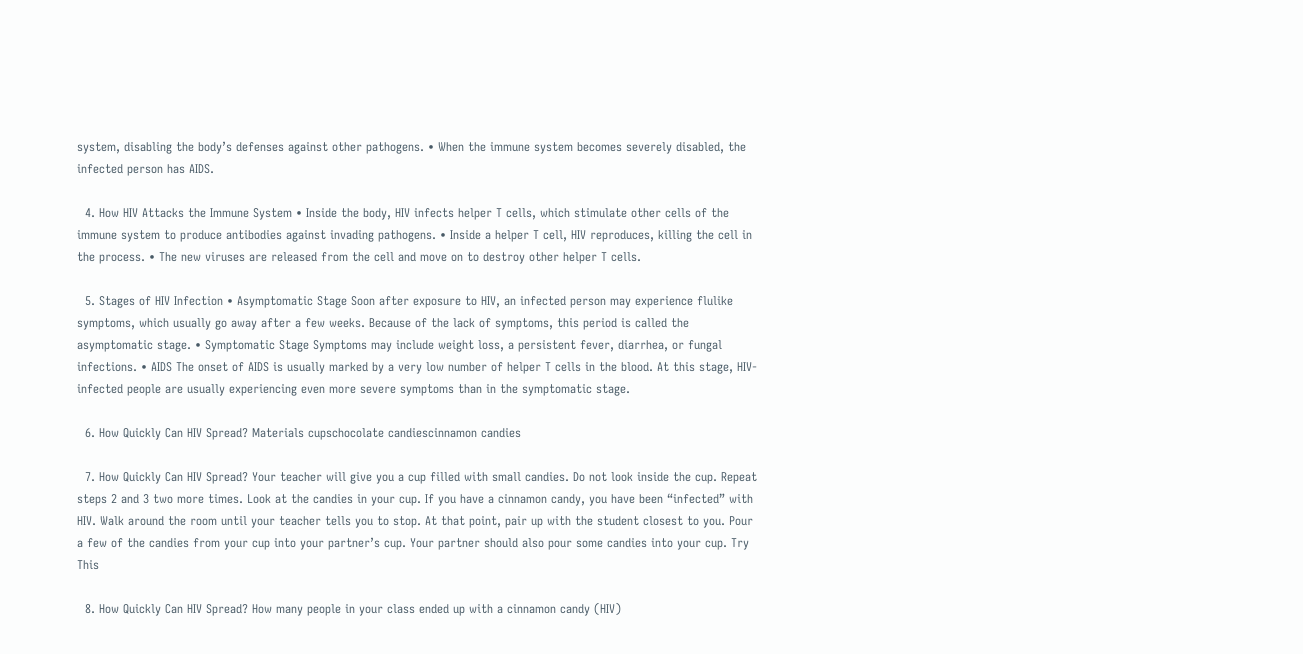system, disabling the body’s defenses against other pathogens. • When the immune system becomes severely disabled, the infected person has AIDS.

  4. How HIV Attacks the Immune System • Inside the body, HIV infects helper T cells, which stimulate other cells of the immune system to produce antibodies against invading pathogens. • Inside a helper T cell, HIV reproduces, killing the cell in the process. • The new viruses are released from the cell and move on to destroy other helper T cells.

  5. Stages of HIV Infection • Asymptomatic Stage Soon after exposure to HIV, an infected person may experience flulike symptoms, which usually go away after a few weeks. Because of the lack of symptoms, this period is called the asymptomatic stage. • Symptomatic Stage Symptoms may include weight loss, a persistent fever, diarrhea, or fungal infections. • AIDS The onset of AIDS is usually marked by a very low number of helper T cells in the blood. At this stage, HIV-infected people are usually experiencing even more severe symptoms than in the symptomatic stage.

  6. How Quickly Can HIV Spread? Materials cupschocolate candiescinnamon candies

  7. How Quickly Can HIV Spread? Your teacher will give you a cup filled with small candies. Do not look inside the cup. Repeat steps 2 and 3 two more times. Look at the candies in your cup. If you have a cinnamon candy, you have been “infected” with HIV. Walk around the room until your teacher tells you to stop. At that point, pair up with the student closest to you. Pour a few of the candies from your cup into your partner’s cup. Your partner should also pour some candies into your cup. Try This

  8. How Quickly Can HIV Spread? How many people in your class ended up with a cinnamon candy (HIV)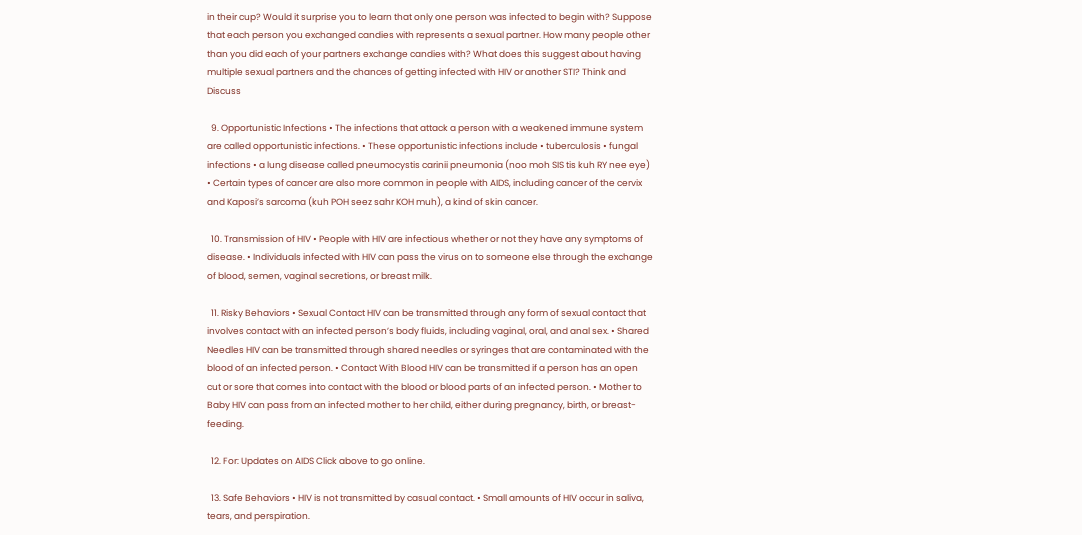in their cup? Would it surprise you to learn that only one person was infected to begin with? Suppose that each person you exchanged candies with represents a sexual partner. How many people other than you did each of your partners exchange candies with? What does this suggest about having multiple sexual partners and the chances of getting infected with HIV or another STI? Think and Discuss

  9. Opportunistic Infections • The infections that attack a person with a weakened immune system are called opportunistic infections. • These opportunistic infections include • tuberculosis • fungal infections • a lung disease called pneumocystis carinii pneumonia (noo moh SIS tis kuh RY nee eye) • Certain types of cancer are also more common in people with AIDS, including cancer of the cervix and Kaposi’s sarcoma (kuh POH seez sahr KOH muh), a kind of skin cancer.

  10. Transmission of HIV • People with HIV are infectious whether or not they have any symptoms of disease. • Individuals infected with HIV can pass the virus on to someone else through the exchange of blood, semen, vaginal secretions, or breast milk.

  11. Risky Behaviors • Sexual Contact HIV can be transmitted through any form of sexual contact that involves contact with an infected person’s body fluids, including vaginal, oral, and anal sex. • Shared Needles HIV can be transmitted through shared needles or syringes that are contaminated with the blood of an infected person. • Contact With Blood HIV can be transmitted if a person has an open cut or sore that comes into contact with the blood or blood parts of an infected person. • Mother to Baby HIV can pass from an infected mother to her child, either during pregnancy, birth, or breast-feeding.

  12. For: Updates on AIDS Click above to go online.

  13. Safe Behaviors • HIV is not transmitted by casual contact. • Small amounts of HIV occur in saliva, tears, and perspiration.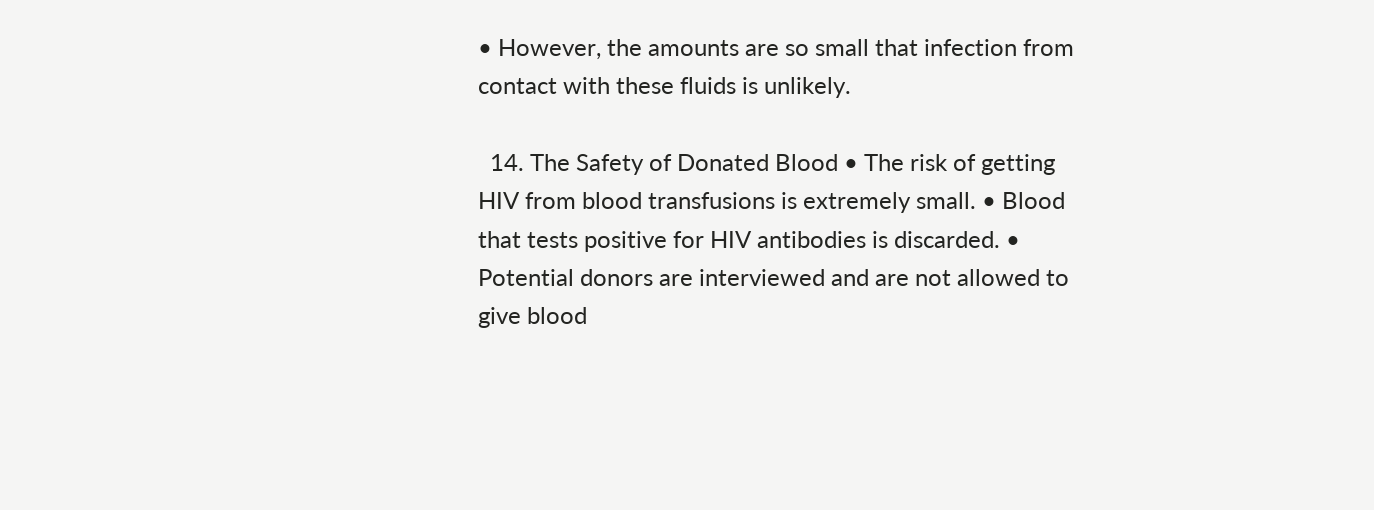• However, the amounts are so small that infection from contact with these fluids is unlikely.

  14. The Safety of Donated Blood • The risk of getting HIV from blood transfusions is extremely small. • Blood that tests positive for HIV antibodies is discarded. • Potential donors are interviewed and are not allowed to give blood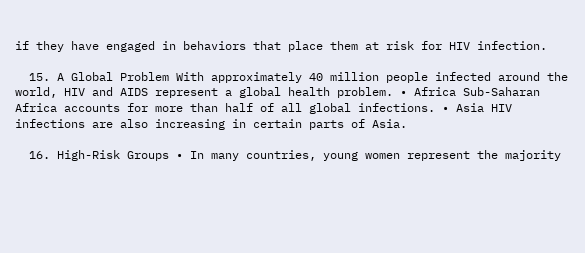if they have engaged in behaviors that place them at risk for HIV infection.

  15. A Global Problem With approximately 40 million people infected around the world, HIV and AIDS represent a global health problem. • Africa Sub-Saharan Africa accounts for more than half of all global infections. • Asia HIV infections are also increasing in certain parts of Asia.

  16. High-Risk Groups • In many countries, young women represent the majority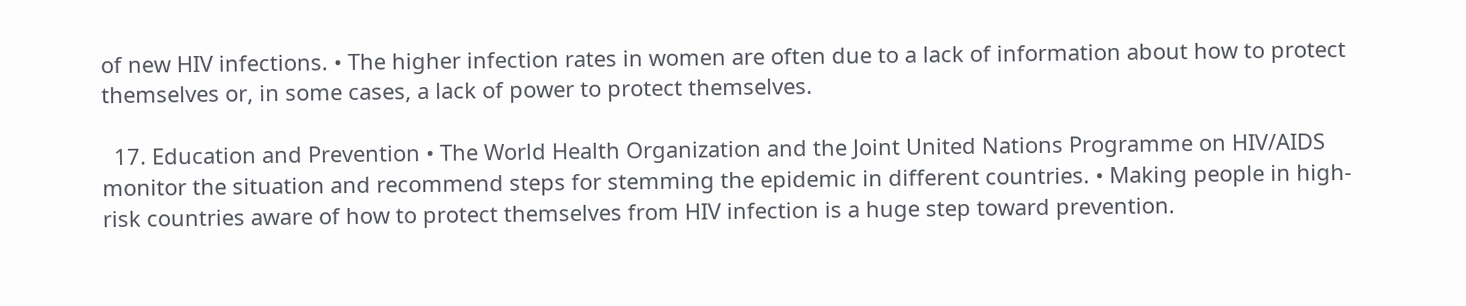of new HIV infections. • The higher infection rates in women are often due to a lack of information about how to protect themselves or, in some cases, a lack of power to protect themselves.

  17. Education and Prevention • The World Health Organization and the Joint United Nations Programme on HIV/AIDS monitor the situation and recommend steps for stemming the epidemic in different countries. • Making people in high-risk countries aware of how to protect themselves from HIV infection is a huge step toward prevention.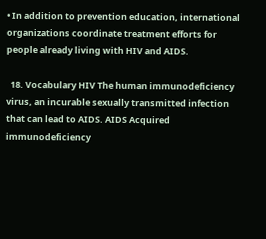• In addition to prevention education, international organizations coordinate treatment efforts for people already living with HIV and AIDS.

  18. Vocabulary HIV The human immunodeficiency virus, an incurable sexually transmitted infection that can lead to AIDS. AIDS Acquired immunodeficiency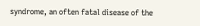syndrome, an often fatal disease of the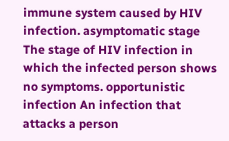immune system caused by HIV infection. asymptomatic stage The stage of HIV infection in which the infected person shows no symptoms. opportunistic infection An infection that attacks a person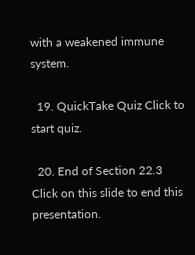with a weakened immune system.

  19. QuickTake Quiz Click to start quiz.

  20. End of Section 22.3 Click on this slide to end this presentation.